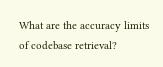What are the accuracy limits of codebase retrieval?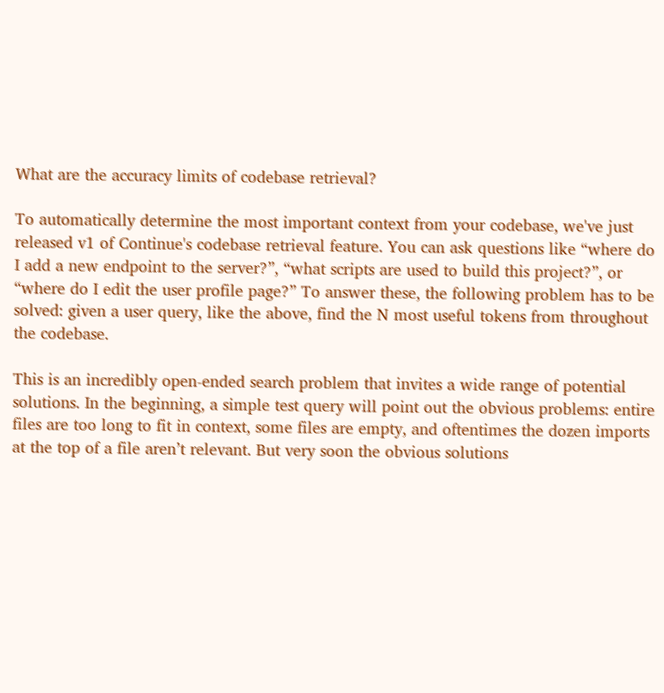What are the accuracy limits of codebase retrieval?

To automatically determine the most important context from your codebase, we've just released v1 of Continue's codebase retrieval feature. You can ask questions like “where do I add a new endpoint to the server?”, “what scripts are used to build this project?”, or “where do I edit the user profile page?” To answer these, the following problem has to be solved: given a user query, like the above, find the N most useful tokens from throughout the codebase.

This is an incredibly open-ended search problem that invites a wide range of potential solutions. In the beginning, a simple test query will point out the obvious problems: entire files are too long to fit in context, some files are empty, and oftentimes the dozen imports at the top of a file aren’t relevant. But very soon the obvious solutions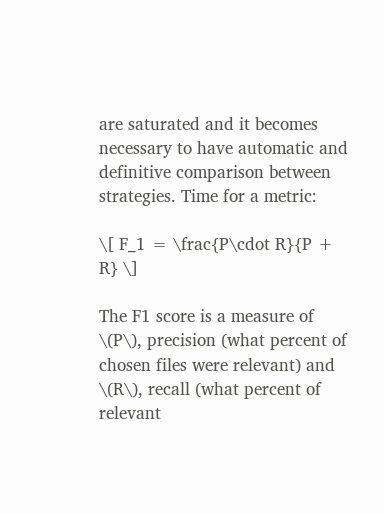are saturated and it becomes necessary to have automatic and definitive comparison between strategies. Time for a metric:

\[ F_1 = \frac{P\cdot R}{P + R} \]

The F1 score is a measure of \(P\), precision (what percent of chosen files were relevant) and \(R\), recall (what percent of relevant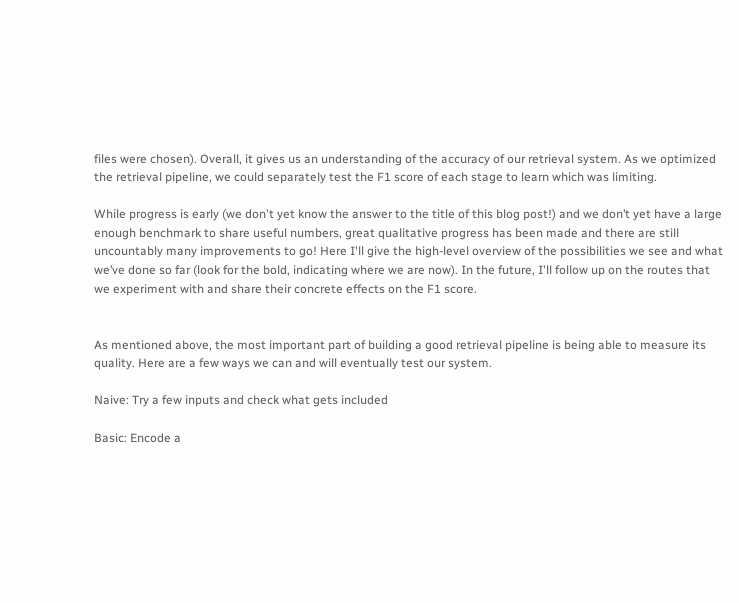files were chosen). Overall, it gives us an understanding of the accuracy of our retrieval system. As we optimized the retrieval pipeline, we could separately test the F1 score of each stage to learn which was limiting.

While progress is early (we don't yet know the answer to the title of this blog post!) and we don’t yet have a large enough benchmark to share useful numbers, great qualitative progress has been made and there are still uncountably many improvements to go! Here I'll give the high-level overview of the possibilities we see and what we’ve done so far (look for the bold, indicating where we are now). In the future, I'll follow up on the routes that we experiment with and share their concrete effects on the F1 score.


As mentioned above, the most important part of building a good retrieval pipeline is being able to measure its quality. Here are a few ways we can and will eventually test our system.

Naive: Try a few inputs and check what gets included

Basic: Encode a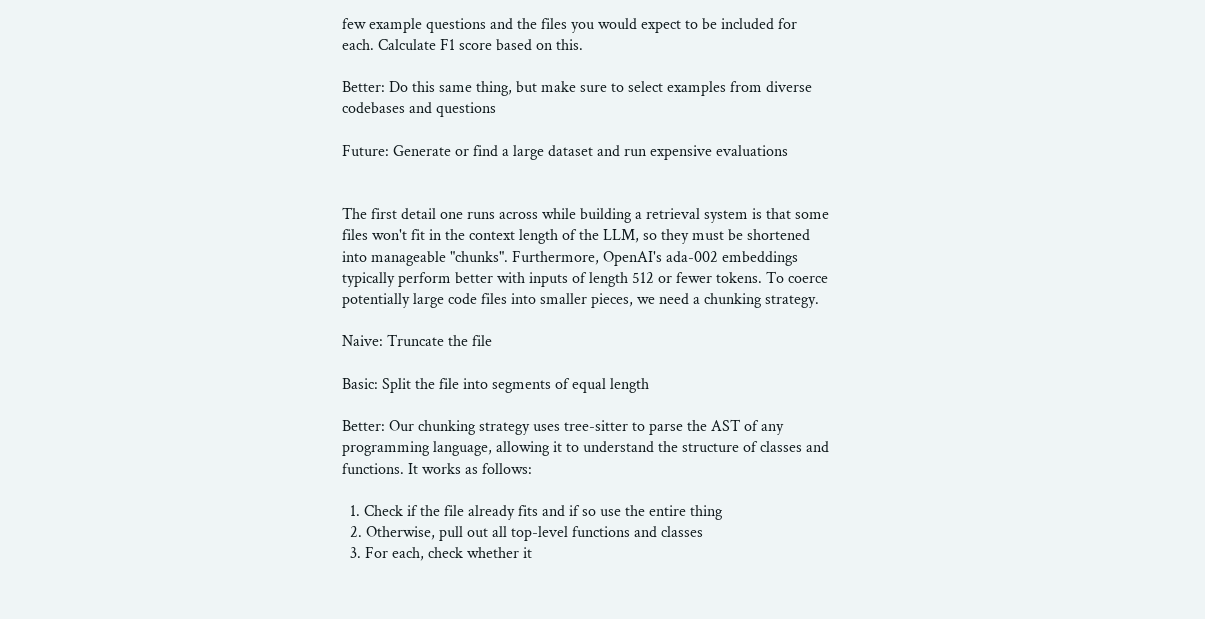few example questions and the files you would expect to be included for each. Calculate F1 score based on this.

Better: Do this same thing, but make sure to select examples from diverse codebases and questions

Future: Generate or find a large dataset and run expensive evaluations


The first detail one runs across while building a retrieval system is that some files won't fit in the context length of the LLM, so they must be shortened into manageable "chunks". Furthermore, OpenAI's ada-002 embeddings typically perform better with inputs of length 512 or fewer tokens. To coerce potentially large code files into smaller pieces, we need a chunking strategy.

Naive: Truncate the file

Basic: Split the file into segments of equal length

Better: Our chunking strategy uses tree-sitter to parse the AST of any programming language, allowing it to understand the structure of classes and functions. It works as follows:

  1. Check if the file already fits and if so use the entire thing
  2. Otherwise, pull out all top-level functions and classes
  3. For each, check whether it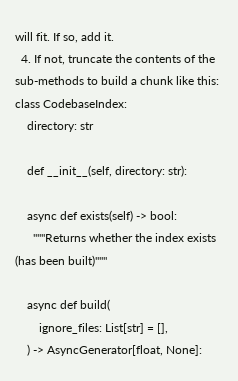will fit. If so, add it.
  4. If not, truncate the contents of the sub-methods to build a chunk like this:
class CodebaseIndex:
    directory: str

    def __init__(self, directory: str):

    async def exists(self) -> bool:
      """Returns whether the index exists (has been built)"""

    async def build(
        ignore_files: List[str] = [],
    ) -> AsyncGenerator[float, None]: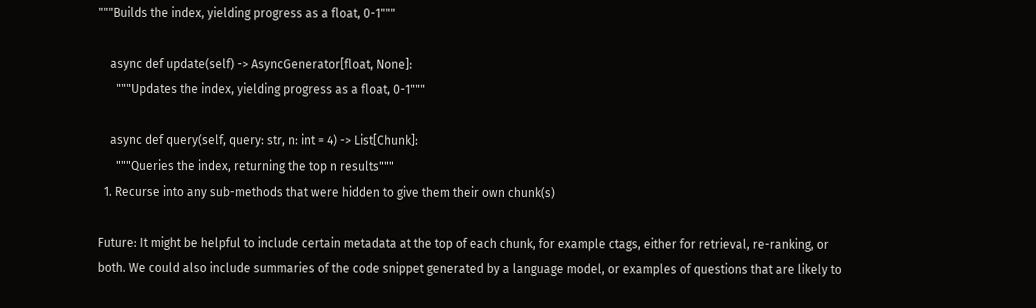"""Builds the index, yielding progress as a float, 0-1"""

    async def update(self) -> AsyncGenerator[float, None]:
      """Updates the index, yielding progress as a float, 0-1"""

    async def query(self, query: str, n: int = 4) -> List[Chunk]:
      """Queries the index, returning the top n results"""
  1. Recurse into any sub-methods that were hidden to give them their own chunk(s)

Future: It might be helpful to include certain metadata at the top of each chunk, for example ctags, either for retrieval, re-ranking, or both. We could also include summaries of the code snippet generated by a language model, or examples of questions that are likely to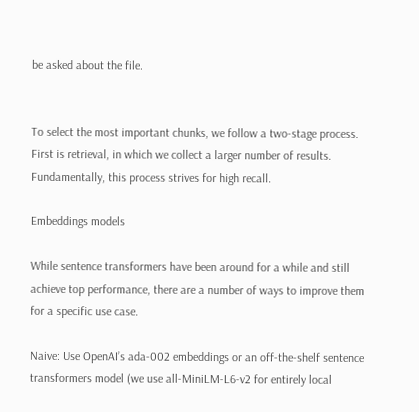be asked about the file.


To select the most important chunks, we follow a two-stage process. First is retrieval, in which we collect a larger number of results. Fundamentally, this process strives for high recall.

Embeddings models

While sentence transformers have been around for a while and still achieve top performance, there are a number of ways to improve them for a specific use case.

Naive: Use OpenAI’s ada-002 embeddings or an off-the-shelf sentence transformers model (we use all-MiniLM-L6-v2 for entirely local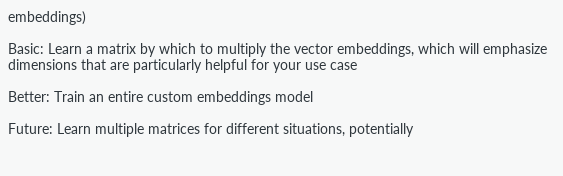embeddings)

Basic: Learn a matrix by which to multiply the vector embeddings, which will emphasize dimensions that are particularly helpful for your use case

Better: Train an entire custom embeddings model

Future: Learn multiple matrices for different situations, potentially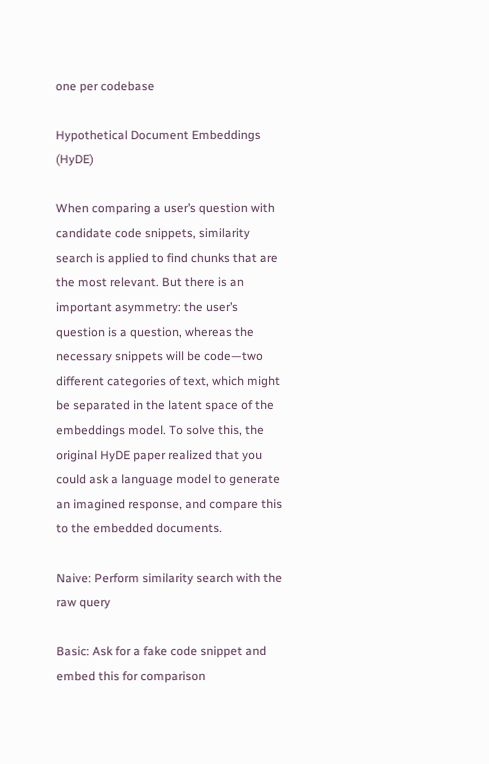one per codebase

Hypothetical Document Embeddings (HyDE)

When comparing a user’s question with candidate code snippets, similarity search is applied to find chunks that are the most relevant. But there is an important asymmetry: the user’s question is a question, whereas the necessary snippets will be code—two different categories of text, which might be separated in the latent space of the embeddings model. To solve this, the original HyDE paper realized that you could ask a language model to generate an imagined response, and compare this to the embedded documents.

Naive: Perform similarity search with the raw query

Basic: Ask for a fake code snippet and embed this for comparison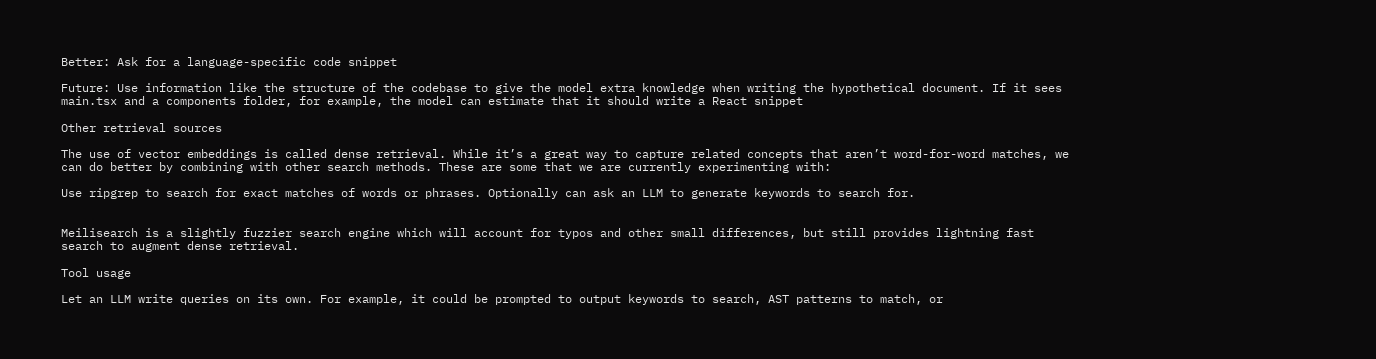Better: Ask for a language-specific code snippet

Future: Use information like the structure of the codebase to give the model extra knowledge when writing the hypothetical document. If it sees main.tsx and a components folder, for example, the model can estimate that it should write a React snippet

Other retrieval sources

The use of vector embeddings is called dense retrieval. While it’s a great way to capture related concepts that aren’t word-for-word matches, we can do better by combining with other search methods. These are some that we are currently experimenting with:

Use ripgrep to search for exact matches of words or phrases. Optionally can ask an LLM to generate keywords to search for.


Meilisearch is a slightly fuzzier search engine which will account for typos and other small differences, but still provides lightning fast search to augment dense retrieval.

Tool usage

Let an LLM write queries on its own. For example, it could be prompted to output keywords to search, AST patterns to match, or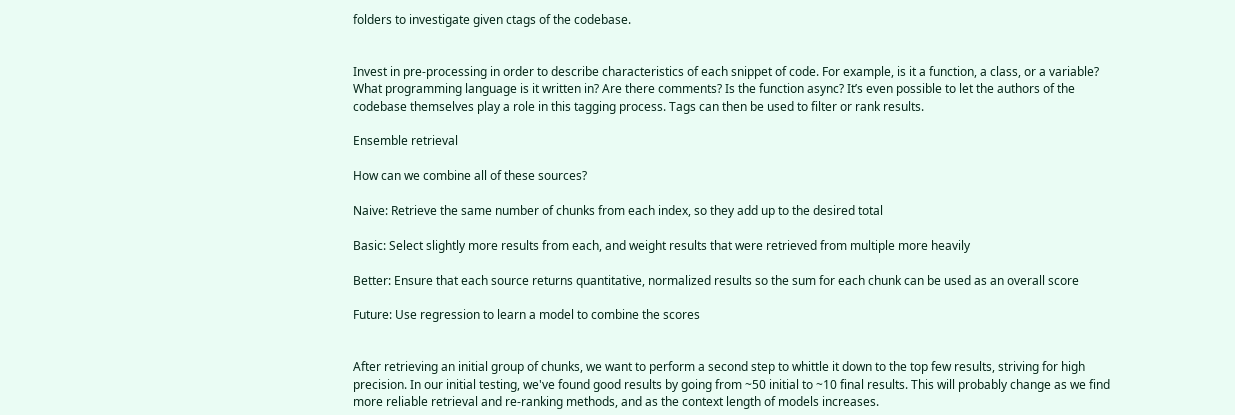folders to investigate given ctags of the codebase.


Invest in pre-processing in order to describe characteristics of each snippet of code. For example, is it a function, a class, or a variable? What programming language is it written in? Are there comments? Is the function async? It’s even possible to let the authors of the codebase themselves play a role in this tagging process. Tags can then be used to filter or rank results.

Ensemble retrieval

How can we combine all of these sources?

Naive: Retrieve the same number of chunks from each index, so they add up to the desired total

Basic: Select slightly more results from each, and weight results that were retrieved from multiple more heavily

Better: Ensure that each source returns quantitative, normalized results so the sum for each chunk can be used as an overall score

Future: Use regression to learn a model to combine the scores


After retrieving an initial group of chunks, we want to perform a second step to whittle it down to the top few results, striving for high precision. In our initial testing, we've found good results by going from ~50 initial to ~10 final results. This will probably change as we find more reliable retrieval and re-ranking methods, and as the context length of models increases.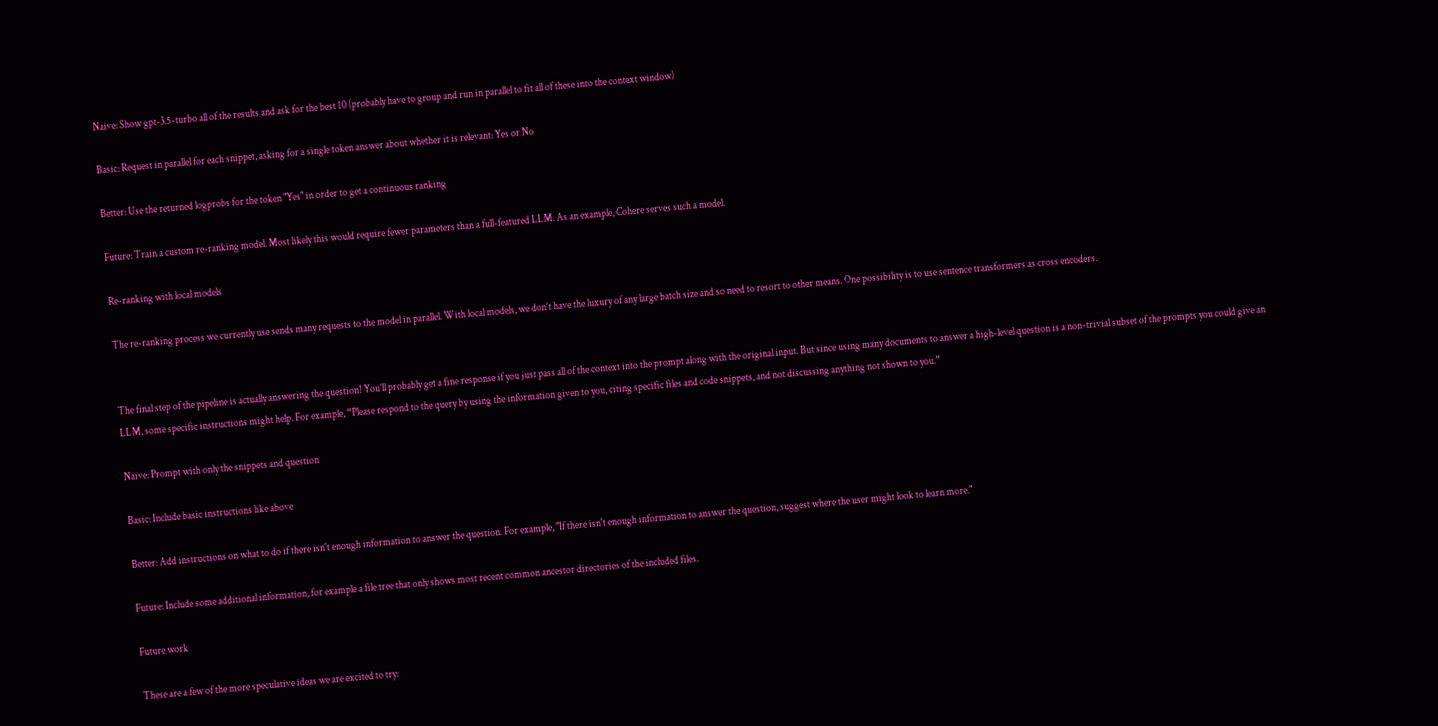Naive: Show gpt-3.5-turbo all of the results and ask for the best 10 (probably have to group and run in parallel to fit all of these into the context window)

Basic: Request in parallel for each snippet, asking for a single token answer about whether it is relevant: Yes or No

Better: Use the returned logprobs for the token "Yes" in order to get a continuous ranking

Future: Train a custom re-ranking model. Most likely this would require fewer parameters than a full-featured LLM. As an example, Cohere serves such a model.

Re-ranking with local models

The re-ranking process we currently use sends many requests to the model in parallel. With local models, we don’t have the luxury of any large batch size and so need to resort to other means. One possibility is to use sentence transformers as cross encoders.


The final step of the pipeline is actually answering the question! You’ll probably get a fine response if you just pass all of the context into the prompt along with the original input. But since using many documents to answer a high-level question is a non-trivial subset of the prompts you could give an LLM, some specific instructions might help. For example, “Please respond to the query by using the information given to you, citing specific files and code snippets, and not discussing anything not shown to you.”

Naive: Prompt with only the snippets and question

Basic: Include basic instructions like above

Better: Add instructions on what to do if there isn't enough information to answer the question. For example, "If there isn't enough information to answer the question, suggest where the user might look to learn more."

Future: Include some additional information, for example a file tree that only shows most recent common ancestor directories of the included files.

Future work

These are a few of the more speculative ideas we are excited to try: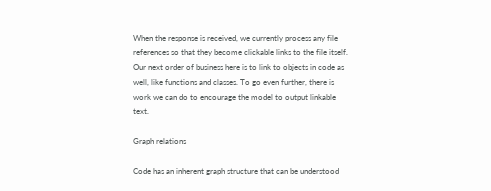When the response is received, we currently process any file references so that they become clickable links to the file itself. Our next order of business here is to link to objects in code as well, like functions and classes. To go even further, there is work we can do to encourage the model to output linkable text.

Graph relations

Code has an inherent graph structure that can be understood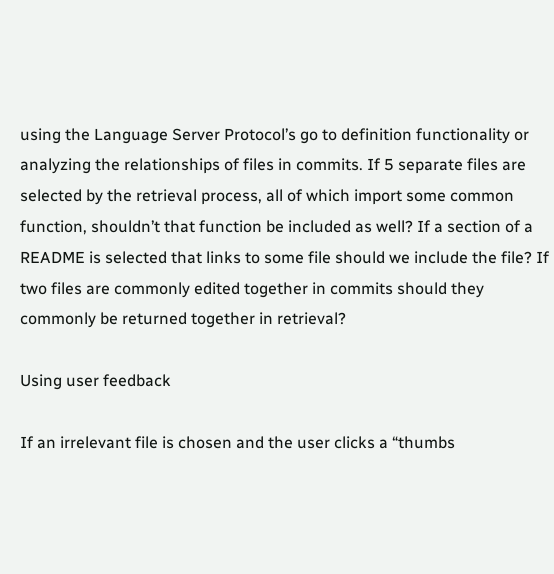using the Language Server Protocol’s go to definition functionality or analyzing the relationships of files in commits. If 5 separate files are selected by the retrieval process, all of which import some common function, shouldn’t that function be included as well? If a section of a README is selected that links to some file should we include the file? If two files are commonly edited together in commits should they commonly be returned together in retrieval?

Using user feedback

If an irrelevant file is chosen and the user clicks a “thumbs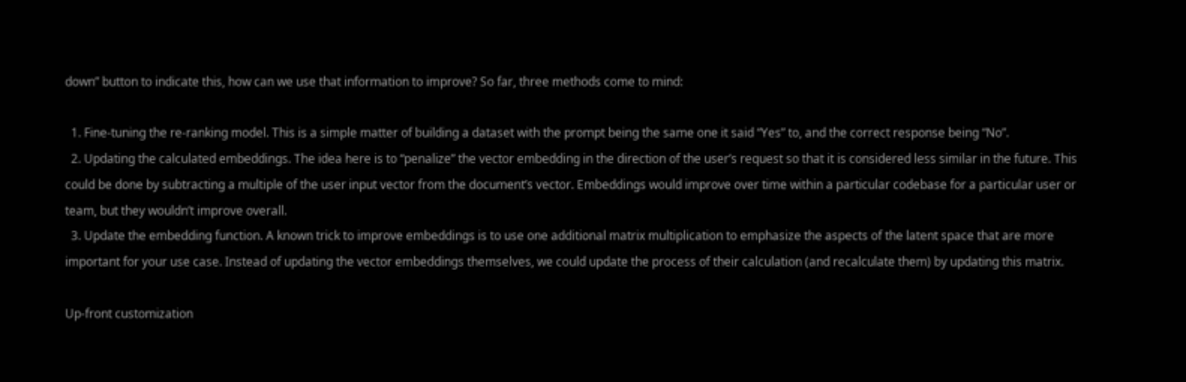down” button to indicate this, how can we use that information to improve? So far, three methods come to mind:

  1. Fine-tuning the re-ranking model. This is a simple matter of building a dataset with the prompt being the same one it said “Yes” to, and the correct response being “No”.
  2. Updating the calculated embeddings. The idea here is to “penalize” the vector embedding in the direction of the user’s request so that it is considered less similar in the future. This could be done by subtracting a multiple of the user input vector from the document’s vector. Embeddings would improve over time within a particular codebase for a particular user or team, but they wouldn’t improve overall.
  3. Update the embedding function. A known trick to improve embeddings is to use one additional matrix multiplication to emphasize the aspects of the latent space that are more important for your use case. Instead of updating the vector embeddings themselves, we could update the process of their calculation (and recalculate them) by updating this matrix.

Up-front customization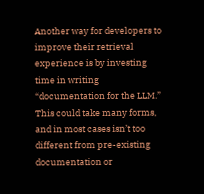Another way for developers to improve their retrieval experience is by investing time in writing “documentation for the LLM.” This could take many forms, and in most cases isn’t too different from pre-existing documentation or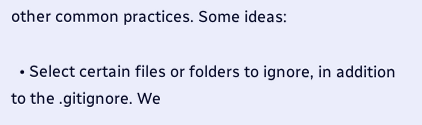other common practices. Some ideas:

  • Select certain files or folders to ignore, in addition to the .gitignore. We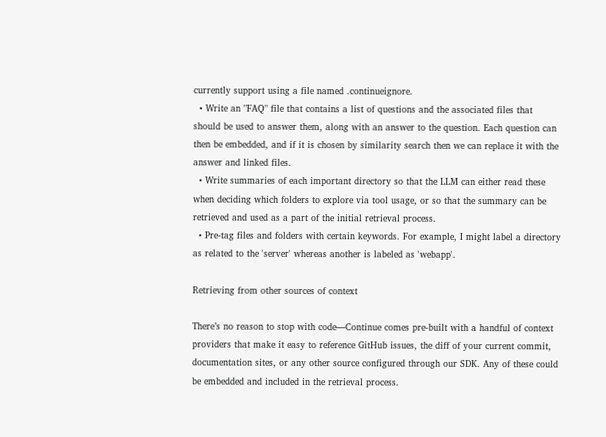currently support using a file named .continueignore.
  • Write an "FAQ" file that contains a list of questions and the associated files that should be used to answer them, along with an answer to the question. Each question can then be embedded, and if it is chosen by similarity search then we can replace it with the answer and linked files.
  • Write summaries of each important directory so that the LLM can either read these when deciding which folders to explore via tool usage, or so that the summary can be retrieved and used as a part of the initial retrieval process.
  • Pre-tag files and folders with certain keywords. For example, I might label a directory as related to the 'server' whereas another is labeled as 'webapp'.

Retrieving from other sources of context

There’s no reason to stop with code—Continue comes pre-built with a handful of context providers that make it easy to reference GitHub issues, the diff of your current commit, documentation sites, or any other source configured through our SDK. Any of these could be embedded and included in the retrieval process.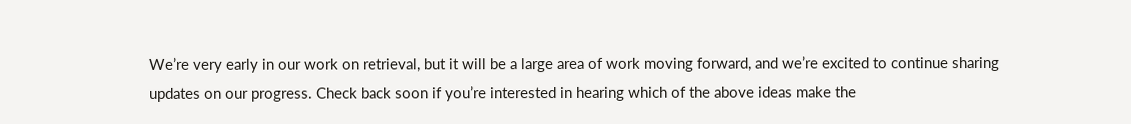We’re very early in our work on retrieval, but it will be a large area of work moving forward, and we’re excited to continue sharing updates on our progress. Check back soon if you’re interested in hearing which of the above ideas make the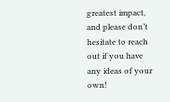greatest impact, and please don’t hesitate to reach out if you have any ideas of your own!